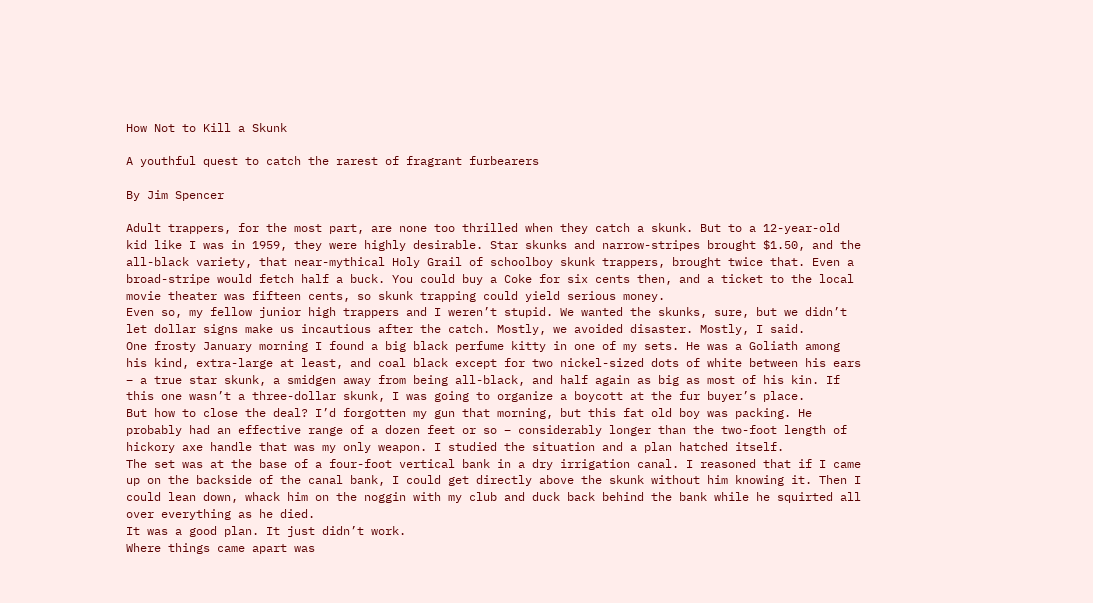How Not to Kill a Skunk

A youthful quest to catch the rarest of fragrant furbearers

By Jim Spencer

Adult trappers, for the most part, are none too thrilled when they catch a skunk. But to a 12-year-old kid like I was in 1959, they were highly desirable. Star skunks and narrow-stripes brought $1.50, and the all-black variety, that near-mythical Holy Grail of schoolboy skunk trappers, brought twice that. Even a broad-stripe would fetch half a buck. You could buy a Coke for six cents then, and a ticket to the local movie theater was fifteen cents, so skunk trapping could yield serious money.
Even so, my fellow junior high trappers and I weren’t stupid. We wanted the skunks, sure, but we didn’t let dollar signs make us incautious after the catch. Mostly, we avoided disaster. Mostly, I said.
One frosty January morning I found a big black perfume kitty in one of my sets. He was a Goliath among his kind, extra-large at least, and coal black except for two nickel-sized dots of white between his ears – a true star skunk, a smidgen away from being all-black, and half again as big as most of his kin. If this one wasn’t a three-dollar skunk, I was going to organize a boycott at the fur buyer’s place.
But how to close the deal? I’d forgotten my gun that morning, but this fat old boy was packing. He probably had an effective range of a dozen feet or so – considerably longer than the two-foot length of hickory axe handle that was my only weapon. I studied the situation and a plan hatched itself.
The set was at the base of a four-foot vertical bank in a dry irrigation canal. I reasoned that if I came up on the backside of the canal bank, I could get directly above the skunk without him knowing it. Then I could lean down, whack him on the noggin with my club and duck back behind the bank while he squirted all over everything as he died.
It was a good plan. It just didn’t work.
Where things came apart was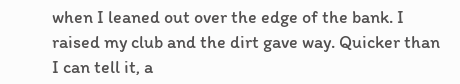when I leaned out over the edge of the bank. I raised my club and the dirt gave way. Quicker than I can tell it, a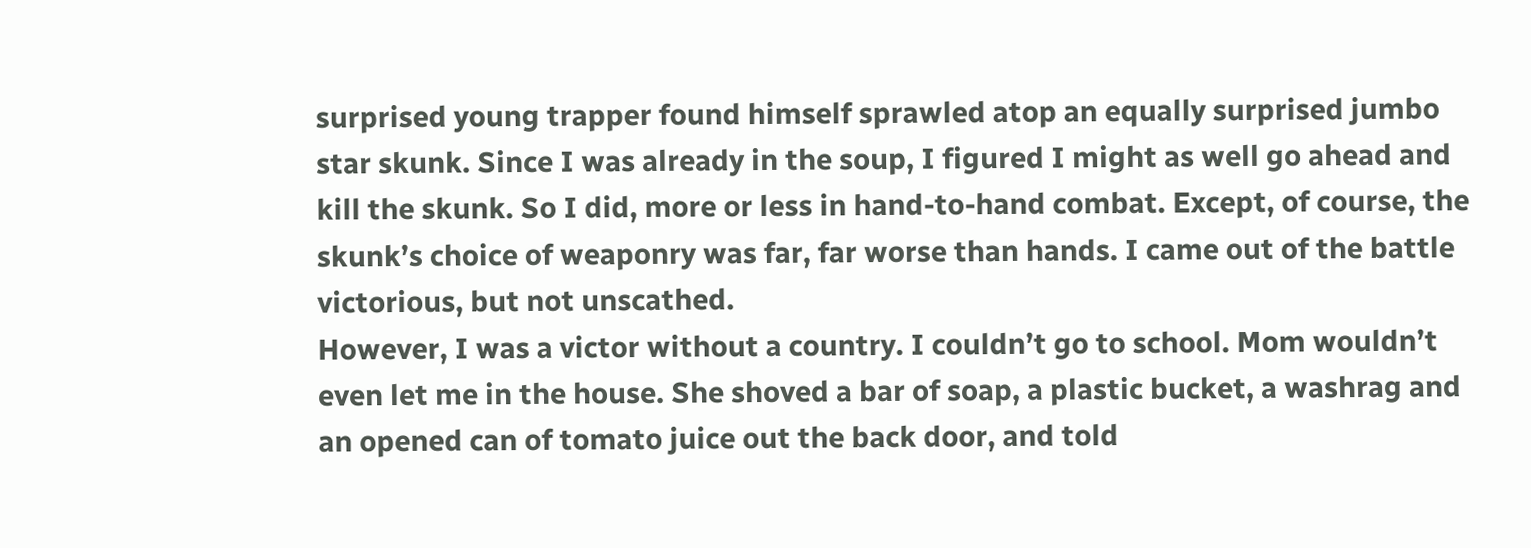surprised young trapper found himself sprawled atop an equally surprised jumbo star skunk. Since I was already in the soup, I figured I might as well go ahead and kill the skunk. So I did, more or less in hand-to-hand combat. Except, of course, the skunk’s choice of weaponry was far, far worse than hands. I came out of the battle victorious, but not unscathed.
However, I was a victor without a country. I couldn’t go to school. Mom wouldn’t even let me in the house. She shoved a bar of soap, a plastic bucket, a washrag and an opened can of tomato juice out the back door, and told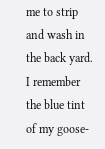me to strip and wash in the back yard.
I remember the blue tint of my goose-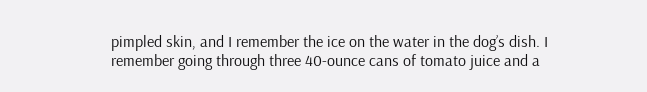pimpled skin, and I remember the ice on the water in the dog’s dish. I remember going through three 40-ounce cans of tomato juice and a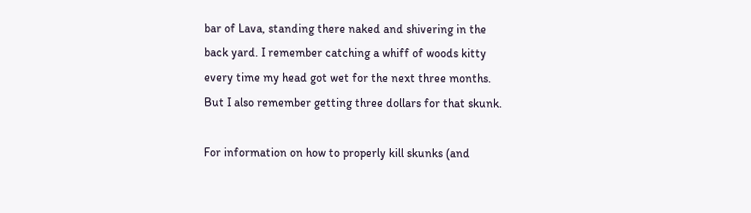bar of Lava, standing there naked and shivering in the back yard. I remember catching a whiff of woods kitty every time my head got wet for the next three months.
But I also remember getting three dollars for that skunk.

For information on how to properly kill skunks (and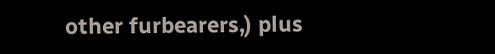other furbearers,) plus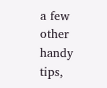a few other handy tips,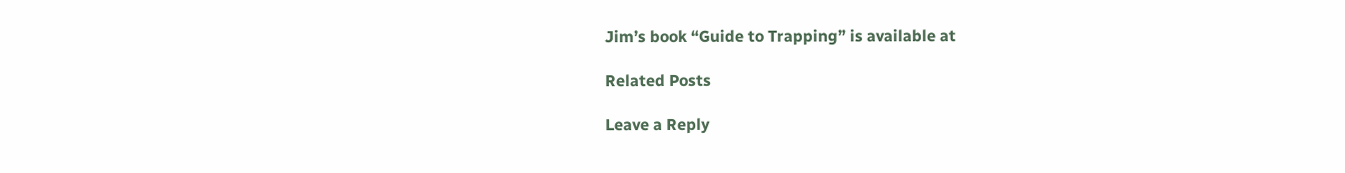Jim’s book “Guide to Trapping” is available at

Related Posts

Leave a Reply